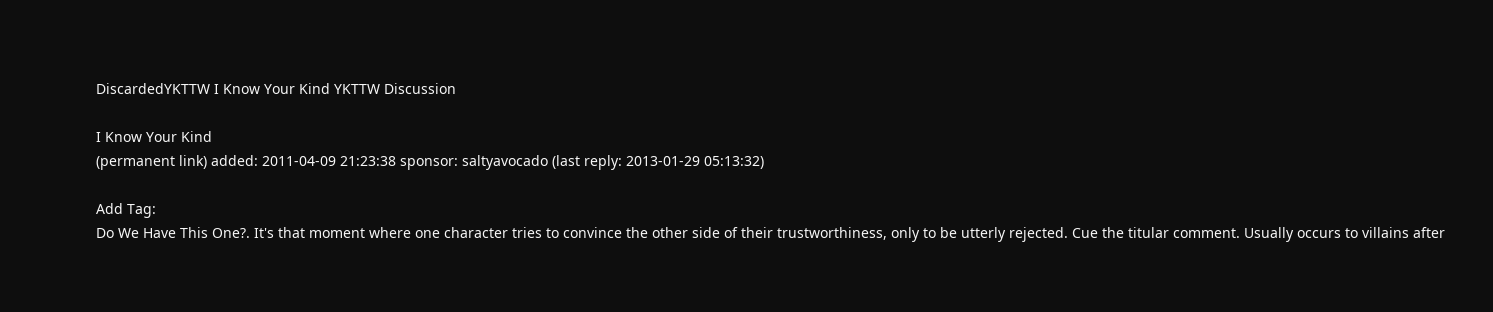DiscardedYKTTW I Know Your Kind YKTTW Discussion

I Know Your Kind
(permanent link) added: 2011-04-09 21:23:38 sponsor: saltyavocado (last reply: 2013-01-29 05:13:32)

Add Tag:
Do We Have This One?. It's that moment where one character tries to convince the other side of their trustworthiness, only to be utterly rejected. Cue the titular comment. Usually occurs to villains after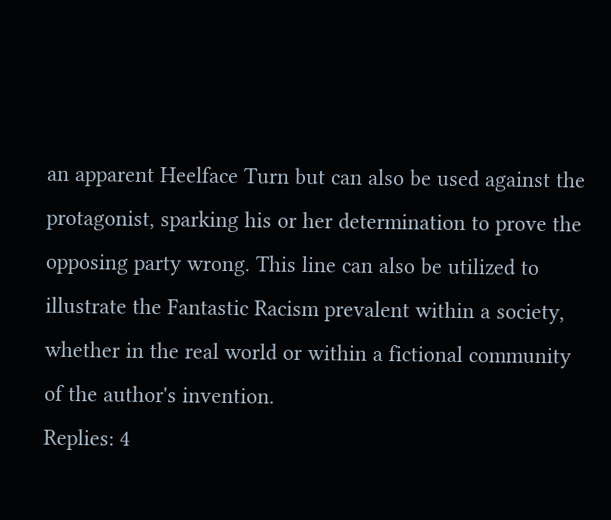an apparent Heelface Turn but can also be used against the protagonist, sparking his or her determination to prove the opposing party wrong. This line can also be utilized to illustrate the Fantastic Racism prevalent within a society, whether in the real world or within a fictional community of the author's invention.
Replies: 4